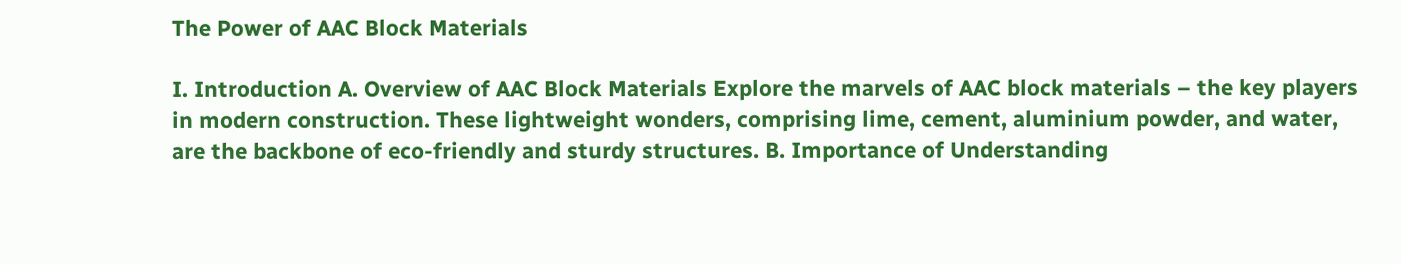The Power of AAC Block Materials

I. Introduction A. Overview of AAC Block Materials Explore the marvels of AAC block materials – the key players in modern construction. These lightweight wonders, comprising lime, cement, aluminium powder, and water, are the backbone of eco-friendly and sturdy structures. B. Importance of Understanding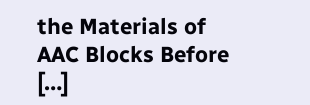the Materials of AAC Blocks Before […]